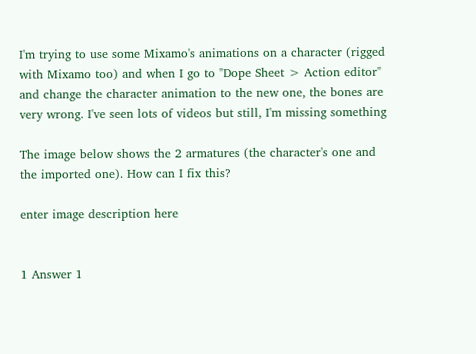I'm trying to use some Mixamo's animations on a character (rigged with Mixamo too) and when I go to "Dope Sheet > Action editor" and change the character animation to the new one, the bones are very wrong. I've seen lots of videos but still, I'm missing something

The image below shows the 2 armatures (the character's one and the imported one). How can I fix this?

enter image description here


1 Answer 1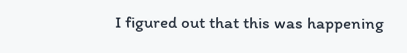I figured out that this was happening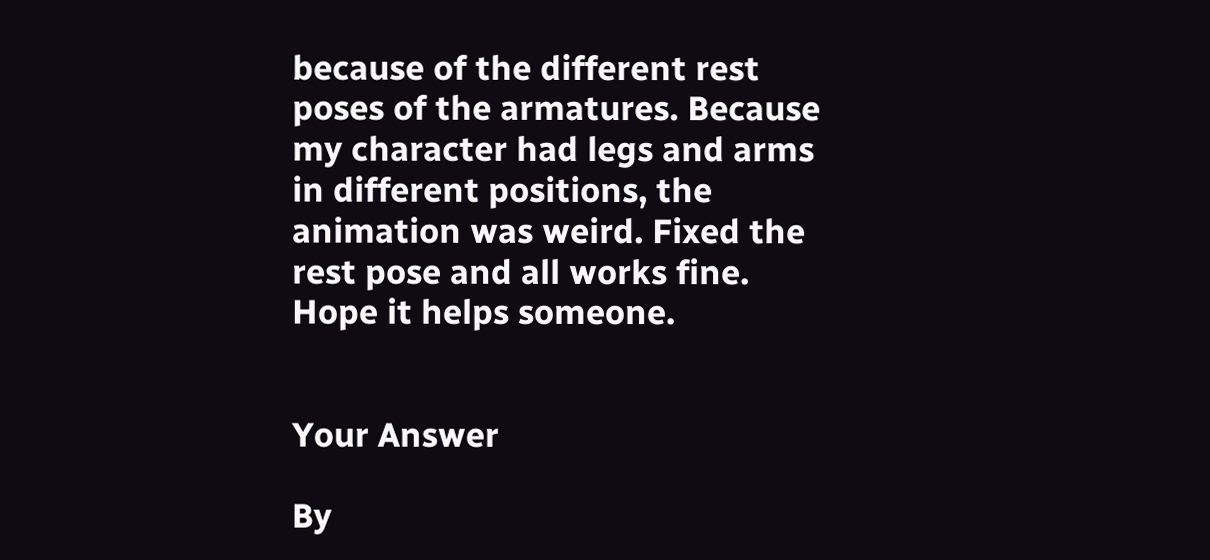because of the different rest poses of the armatures. Because my character had legs and arms in different positions, the animation was weird. Fixed the rest pose and all works fine. Hope it helps someone.


Your Answer

By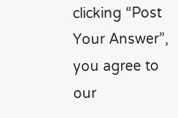clicking “Post Your Answer”, you agree to our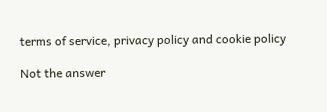terms of service, privacy policy and cookie policy

Not the answer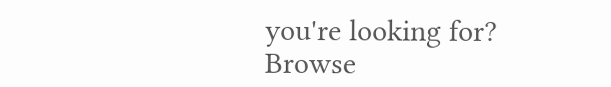you're looking for? Browse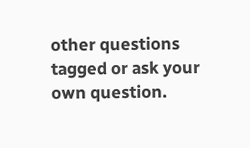other questions tagged or ask your own question.